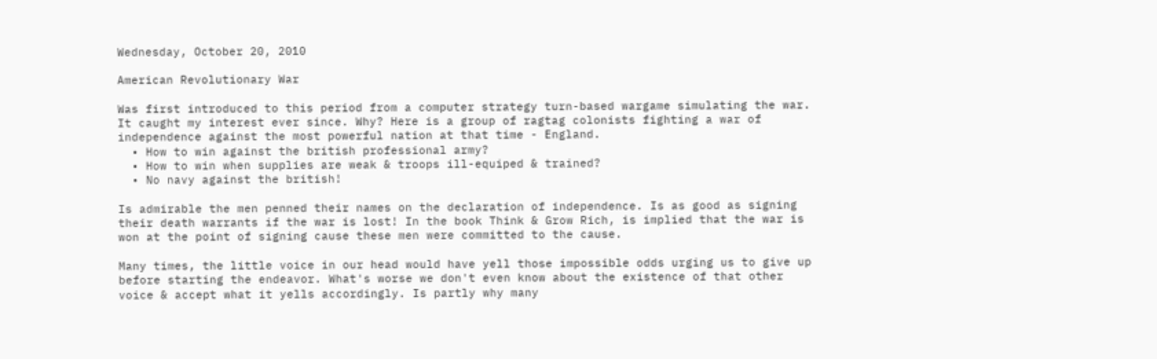Wednesday, October 20, 2010

American Revolutionary War

Was first introduced to this period from a computer strategy turn-based wargame simulating the war. It caught my interest ever since. Why? Here is a group of ragtag colonists fighting a war of independence against the most powerful nation at that time - England.
  • How to win against the british professional army?
  • How to win when supplies are weak & troops ill-equiped & trained?
  • No navy against the british!

Is admirable the men penned their names on the declaration of independence. Is as good as signing their death warrants if the war is lost! In the book Think & Grow Rich, is implied that the war is won at the point of signing cause these men were committed to the cause.

Many times, the little voice in our head would have yell those impossible odds urging us to give up before starting the endeavor. What's worse we don't even know about the existence of that other voice & accept what it yells accordingly. Is partly why many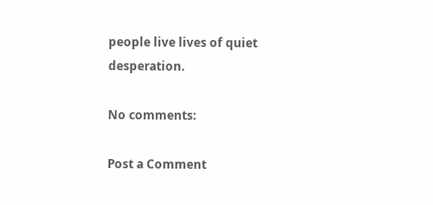people live lives of quiet desperation.

No comments:

Post a Comment